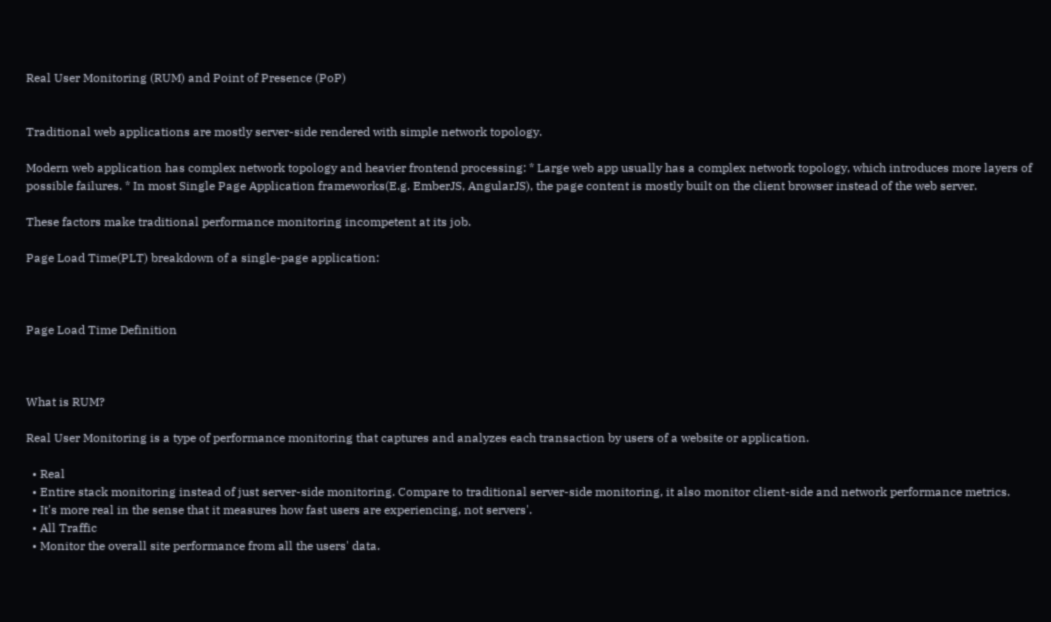Real User Monitoring (RUM) and Point of Presence (PoP)


Traditional web applications are mostly server-side rendered with simple network topology.

Modern web application has complex network topology and heavier frontend processing: * Large web app usually has a complex network topology, which introduces more layers of possible failures. * In most Single Page Application frameworks(E.g. EmberJS, AngularJS), the page content is mostly built on the client browser instead of the web server.

These factors make traditional performance monitoring incompetent at its job.

Page Load Time(PLT) breakdown of a single-page application:



Page Load Time Definition



What is RUM?

Real User Monitoring is a type of performance monitoring that captures and analyzes each transaction by users of a website or application.

  • Real
  • Entire stack monitoring instead of just server-side monitoring. Compare to traditional server-side monitoring, it also monitor client-side and network performance metrics.
  • It's more real in the sense that it measures how fast users are experiencing, not servers'.
  • All Traffic
  • Monitor the overall site performance from all the users' data.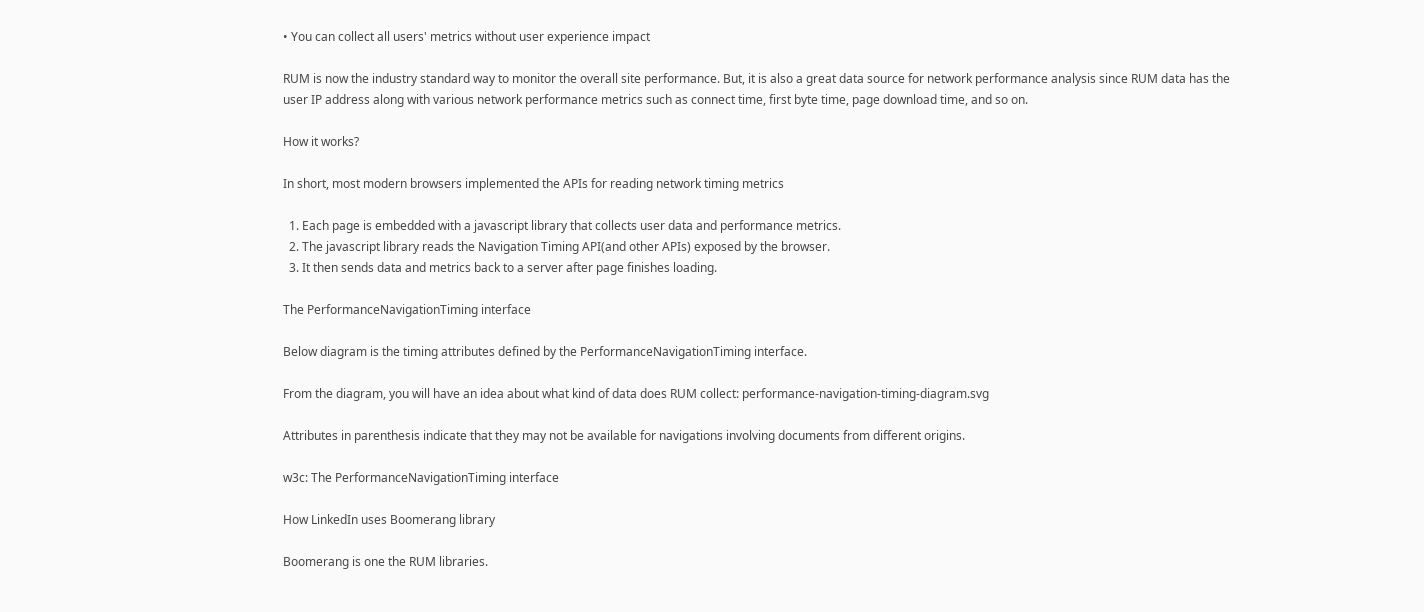• You can collect all users' metrics without user experience impact

RUM is now the industry standard way to monitor the overall site performance. But, it is also a great data source for network performance analysis since RUM data has the user IP address along with various network performance metrics such as connect time, first byte time, page download time, and so on.

How it works?

In short, most modern browsers implemented the APIs for reading network timing metrics

  1. Each page is embedded with a javascript library that collects user data and performance metrics.
  2. The javascript library reads the Navigation Timing API(and other APIs) exposed by the browser.
  3. It then sends data and metrics back to a server after page finishes loading.

The PerformanceNavigationTiming interface

Below diagram is the timing attributes defined by the PerformanceNavigationTiming interface.

From the diagram, you will have an idea about what kind of data does RUM collect: performance-navigation-timing-diagram.svg

Attributes in parenthesis indicate that they may not be available for navigations involving documents from different origins.

w3c: The PerformanceNavigationTiming interface

How LinkedIn uses Boomerang library

Boomerang is one the RUM libraries.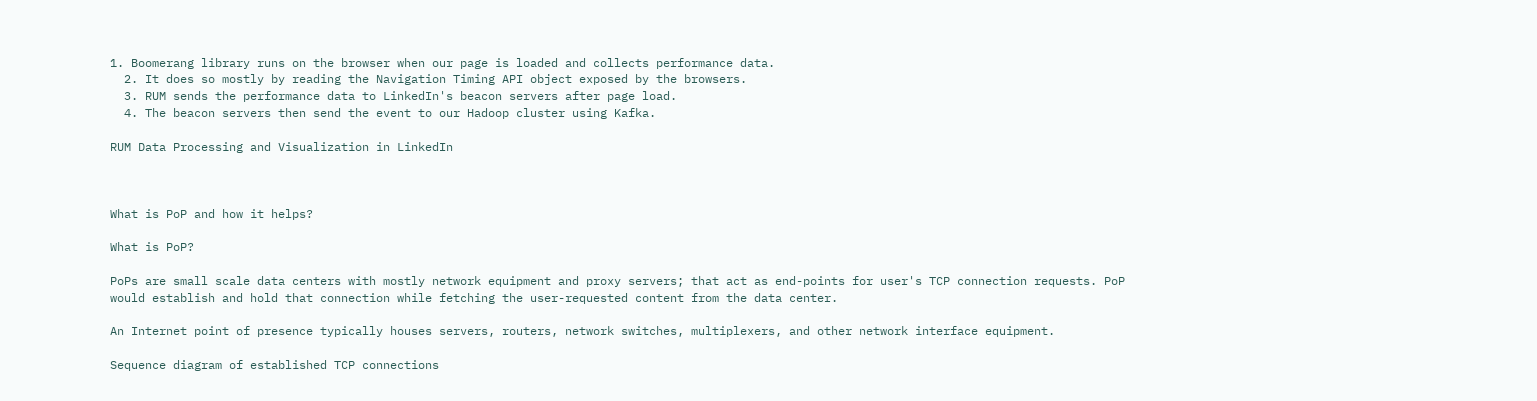1. Boomerang library runs on the browser when our page is loaded and collects performance data.
  2. It does so mostly by reading the Navigation Timing API object exposed by the browsers.
  3. RUM sends the performance data to LinkedIn's beacon servers after page load.
  4. The beacon servers then send the event to our Hadoop cluster using Kafka.

RUM Data Processing and Visualization in LinkedIn



What is PoP and how it helps?

What is PoP?

PoPs are small scale data centers with mostly network equipment and proxy servers; that act as end-points for user's TCP connection requests. PoP would establish and hold that connection while fetching the user-requested content from the data center.

An Internet point of presence typically houses servers, routers, network switches, multiplexers, and other network interface equipment.

Sequence diagram of established TCP connections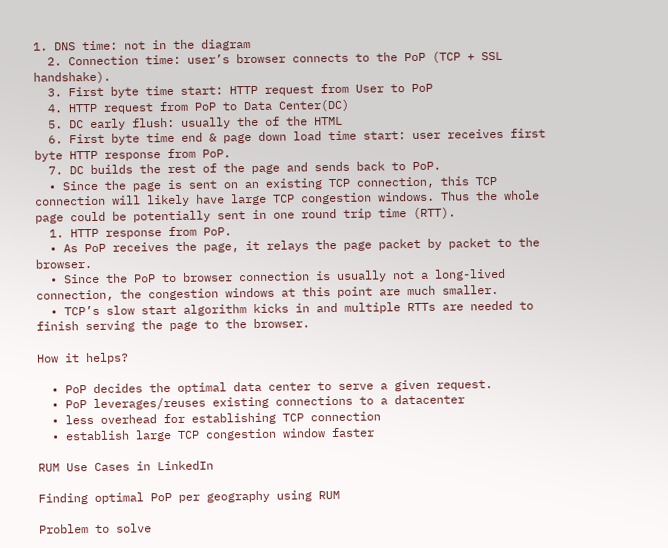1. DNS time: not in the diagram
  2. Connection time: user’s browser connects to the PoP (TCP + SSL handshake).
  3. First byte time start: HTTP request from User to PoP
  4. HTTP request from PoP to Data Center(DC)
  5. DC early flush: usually the of the HTML
  6. First byte time end & page down load time start: user receives first byte HTTP response from PoP.
  7. DC builds the rest of the page and sends back to PoP.
  • Since the page is sent on an existing TCP connection, this TCP connection will likely have large TCP congestion windows. Thus the whole page could be potentially sent in one round trip time (RTT).
  1. HTTP response from PoP.
  • As PoP receives the page, it relays the page packet by packet to the browser.
  • Since the PoP to browser connection is usually not a long-lived connection, the congestion windows at this point are much smaller.
  • TCP’s slow start algorithm kicks in and multiple RTTs are needed to finish serving the page to the browser.

How it helps?

  • PoP decides the optimal data center to serve a given request.
  • PoP leverages/reuses existing connections to a datacenter
  • less overhead for establishing TCP connection
  • establish large TCP congestion window faster

RUM Use Cases in LinkedIn

Finding optimal PoP per geography using RUM

Problem to solve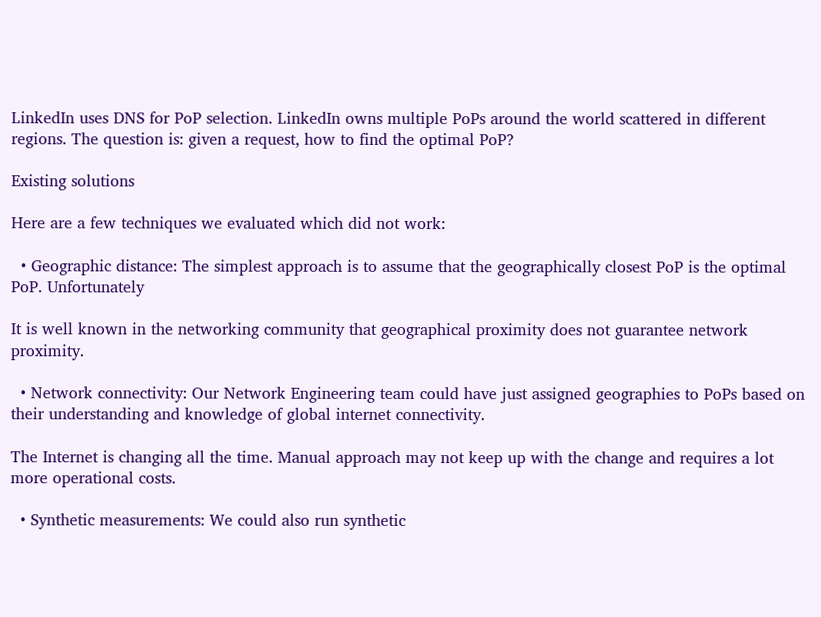LinkedIn uses DNS for PoP selection. LinkedIn owns multiple PoPs around the world scattered in different regions. The question is: given a request, how to find the optimal PoP?

Existing solutions

Here are a few techniques we evaluated which did not work:

  • Geographic distance: The simplest approach is to assume that the geographically closest PoP is the optimal PoP. Unfortunately

It is well known in the networking community that geographical proximity does not guarantee network proximity.

  • Network connectivity: Our Network Engineering team could have just assigned geographies to PoPs based on their understanding and knowledge of global internet connectivity.

The Internet is changing all the time. Manual approach may not keep up with the change and requires a lot more operational costs.

  • Synthetic measurements: We could also run synthetic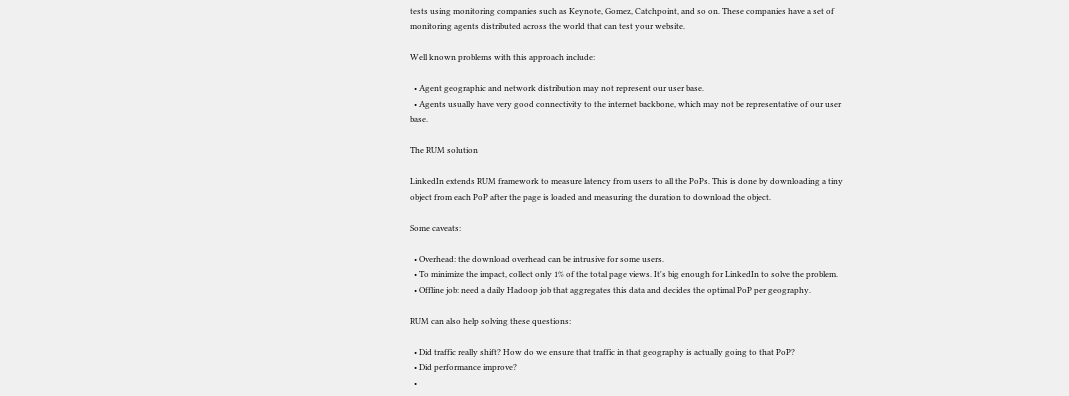tests using monitoring companies such as Keynote, Gomez, Catchpoint, and so on. These companies have a set of monitoring agents distributed across the world that can test your website.

Well known problems with this approach include:

  • Agent geographic and network distribution may not represent our user base.
  • Agents usually have very good connectivity to the internet backbone, which may not be representative of our user base.

The RUM solution

LinkedIn extends RUM framework to measure latency from users to all the PoPs. This is done by downloading a tiny object from each PoP after the page is loaded and measuring the duration to download the object.

Some caveats:

  • Overhead: the download overhead can be intrusive for some users.
  • To minimize the impact, collect only 1% of the total page views. It's big enough for LinkedIn to solve the problem.
  • Offline job: need a daily Hadoop job that aggregates this data and decides the optimal PoP per geography.

RUM can also help solving these questions:

  • Did traffic really shift? How do we ensure that traffic in that geography is actually going to that PoP?
  • Did performance improve?
  •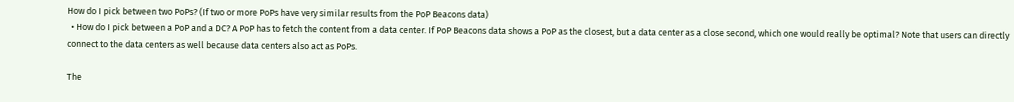How do I pick between two PoPs? (If two or more PoPs have very similar results from the PoP Beacons data)
  • How do I pick between a PoP and a DC? A PoP has to fetch the content from a data center. If PoP Beacons data shows a PoP as the closest, but a data center as a close second, which one would really be optimal? Note that users can directly connect to the data centers as well because data centers also act as PoPs.

The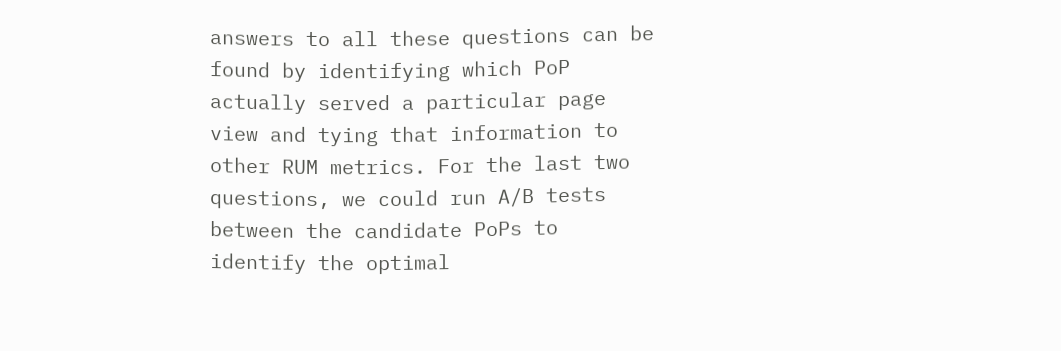answers to all these questions can be found by identifying which PoP actually served a particular page view and tying that information to other RUM metrics. For the last two questions, we could run A/B tests between the candidate PoPs to identify the optimal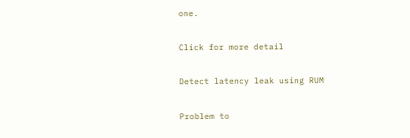one.

Click for more detail

Detect latency leak using RUM

Problem to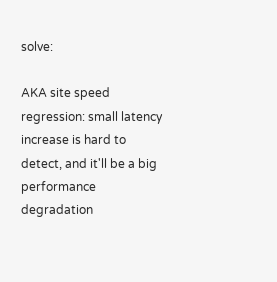solve:

AKA site speed regression: small latency increase is hard to detect, and it'll be a big performance degradation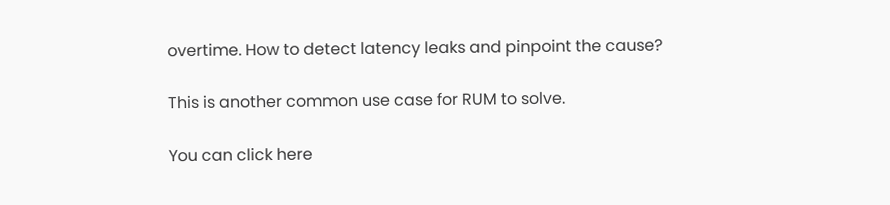overtime. How to detect latency leaks and pinpoint the cause?

This is another common use case for RUM to solve.

You can click here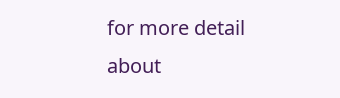for more detail about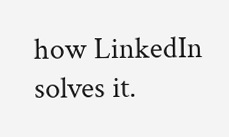how LinkedIn solves it.